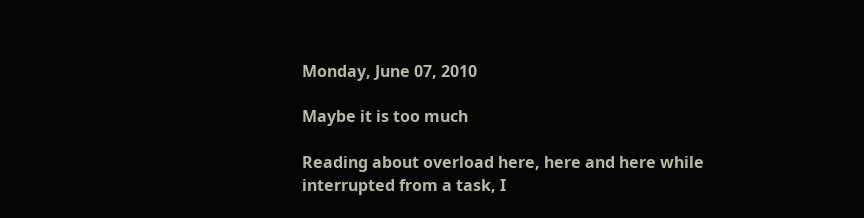Monday, June 07, 2010

Maybe it is too much

Reading about overload here, here and here while interrupted from a task, I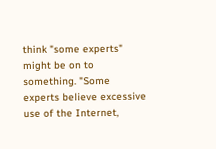think "some experts" might be on to something. "Some experts believe excessive use of the Internet,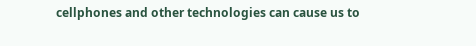cellphones and other technologies can cause us to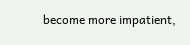become more impatient,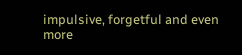impulsive, forgetful and even more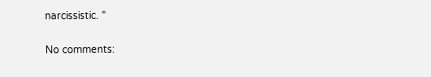narcissistic. "

No comments: